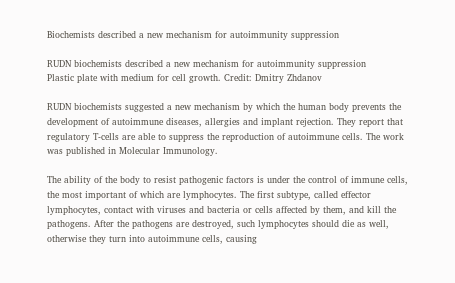Biochemists described a new mechanism for autoimmunity suppression

RUDN biochemists described a new mechanism for autoimmunity suppression
Plastic plate with medium for cell growth. Credit: Dmitry Zhdanov

RUDN biochemists suggested a new mechanism by which the human body prevents the development of autoimmune diseases, allergies and implant rejection. They report that regulatory T-cells are able to suppress the reproduction of autoimmune cells. The work was published in Molecular Immunology.

The ability of the body to resist pathogenic factors is under the control of immune cells, the most important of which are lymphocytes. The first subtype, called effector lymphocytes, contact with viruses and bacteria or cells affected by them, and kill the pathogens. After the pathogens are destroyed, such lymphocytes should die as well, otherwise they turn into autoimmune cells, causing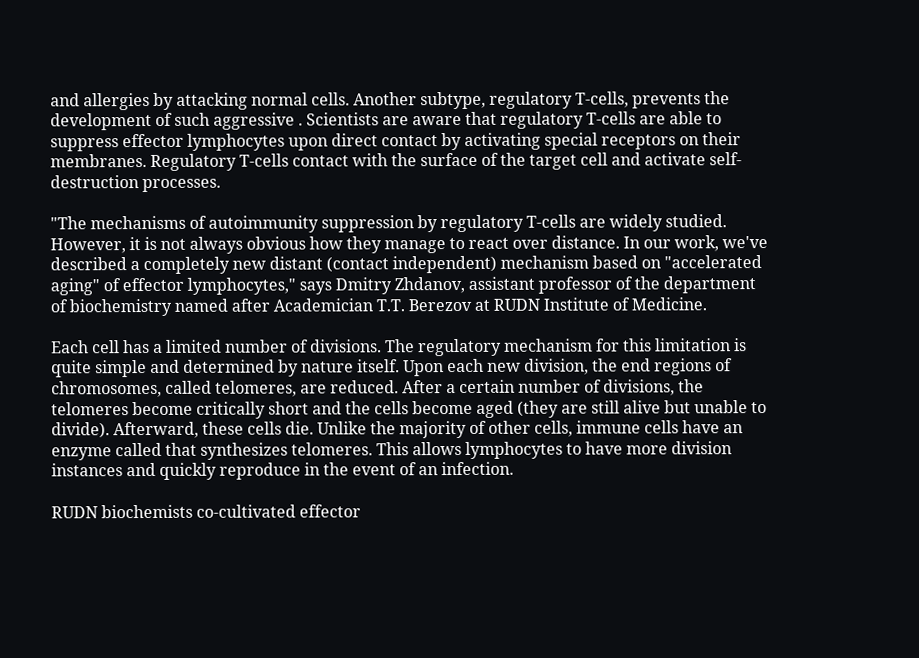and allergies by attacking normal cells. Another subtype, regulatory T-cells, prevents the development of such aggressive . Scientists are aware that regulatory T-cells are able to suppress effector lymphocytes upon direct contact by activating special receptors on their membranes. Regulatory T-cells contact with the surface of the target cell and activate self-destruction processes.

"The mechanisms of autoimmunity suppression by regulatory T-cells are widely studied. However, it is not always obvious how they manage to react over distance. In our work, we've described a completely new distant (contact independent) mechanism based on "accelerated aging" of effector lymphocytes," says Dmitry Zhdanov, assistant professor of the department of biochemistry named after Academician T.T. Berezov at RUDN Institute of Medicine.

Each cell has a limited number of divisions. The regulatory mechanism for this limitation is quite simple and determined by nature itself. Upon each new division, the end regions of chromosomes, called telomeres, are reduced. After a certain number of divisions, the telomeres become critically short and the cells become aged (they are still alive but unable to divide). Afterward, these cells die. Unlike the majority of other cells, immune cells have an enzyme called that synthesizes telomeres. This allows lymphocytes to have more division instances and quickly reproduce in the event of an infection.

RUDN biochemists co-cultivated effector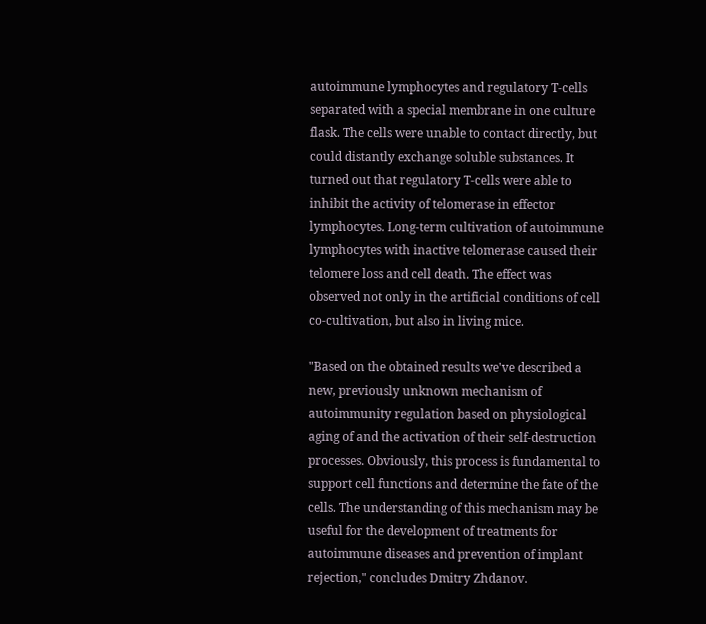autoimmune lymphocytes and regulatory T-cells separated with a special membrane in one culture flask. The cells were unable to contact directly, but could distantly exchange soluble substances. It turned out that regulatory T-cells were able to inhibit the activity of telomerase in effector lymphocytes. Long-term cultivation of autoimmune lymphocytes with inactive telomerase caused their telomere loss and cell death. The effect was observed not only in the artificial conditions of cell co-cultivation, but also in living mice.

"Based on the obtained results we've described a new, previously unknown mechanism of autoimmunity regulation based on physiological aging of and the activation of their self-destruction processes. Obviously, this process is fundamental to support cell functions and determine the fate of the cells. The understanding of this mechanism may be useful for the development of treatments for autoimmune diseases and prevention of implant rejection," concludes Dmitry Zhdanov.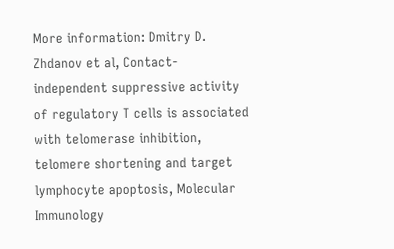More information: Dmitry D. Zhdanov et al, Contact-independent suppressive activity of regulatory T cells is associated with telomerase inhibition, telomere shortening and target lymphocyte apoptosis, Molecular Immunology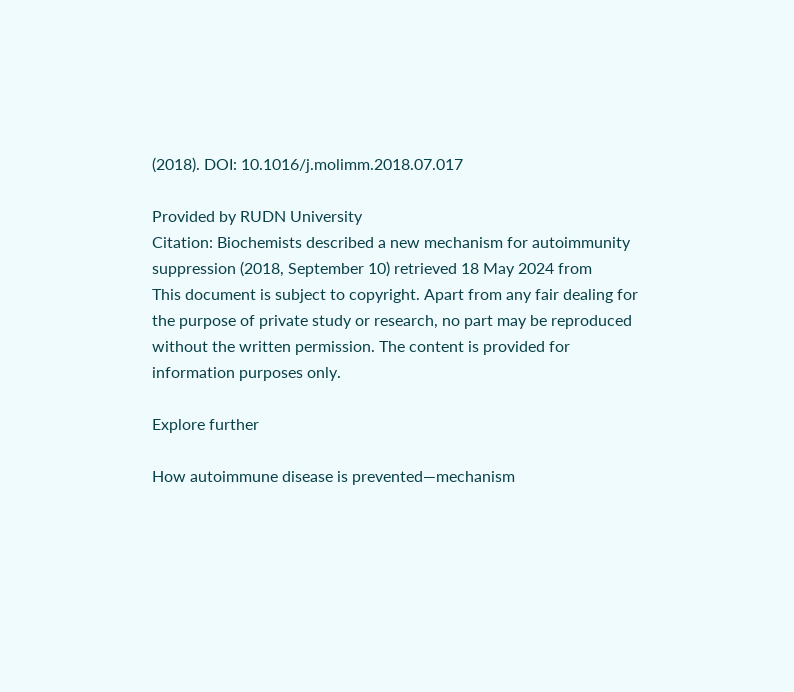(2018). DOI: 10.1016/j.molimm.2018.07.017

Provided by RUDN University
Citation: Biochemists described a new mechanism for autoimmunity suppression (2018, September 10) retrieved 18 May 2024 from
This document is subject to copyright. Apart from any fair dealing for the purpose of private study or research, no part may be reproduced without the written permission. The content is provided for information purposes only.

Explore further

How autoimmune disease is prevented—mechanism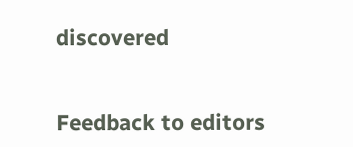discovered


Feedback to editors